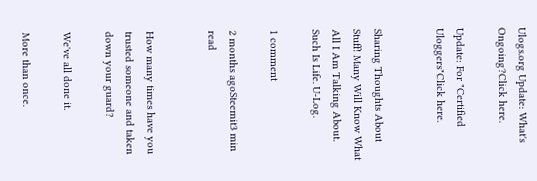Ulogs.org Update: What's Ongoing?Click here.

Update: For "Certified Uloggers"Click here.


Sharing Thoughts About Stuff! Many Will Know What All I Am Talking About. Such Is Life. U-Log.

1 comment

2 months agoSteemit3 min read


How many times have you trusted someone and taken down your guard?

We've all done it.

More than once.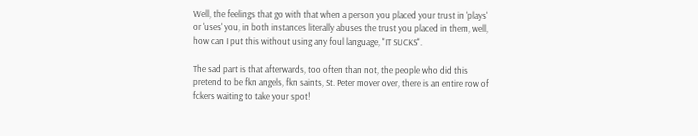Well, the feelings that go with that when a person you placed your trust in 'plays' or 'uses' you, in both instances literally abuses the trust you placed in them, well, how can I put this without using any foul language, "IT SUCKS".

The sad part is that afterwards, too often than not, the people who did this pretend to be fkn angels, fkn saints, St. Peter mover over, there is an entire row of fckers waiting to take your spot!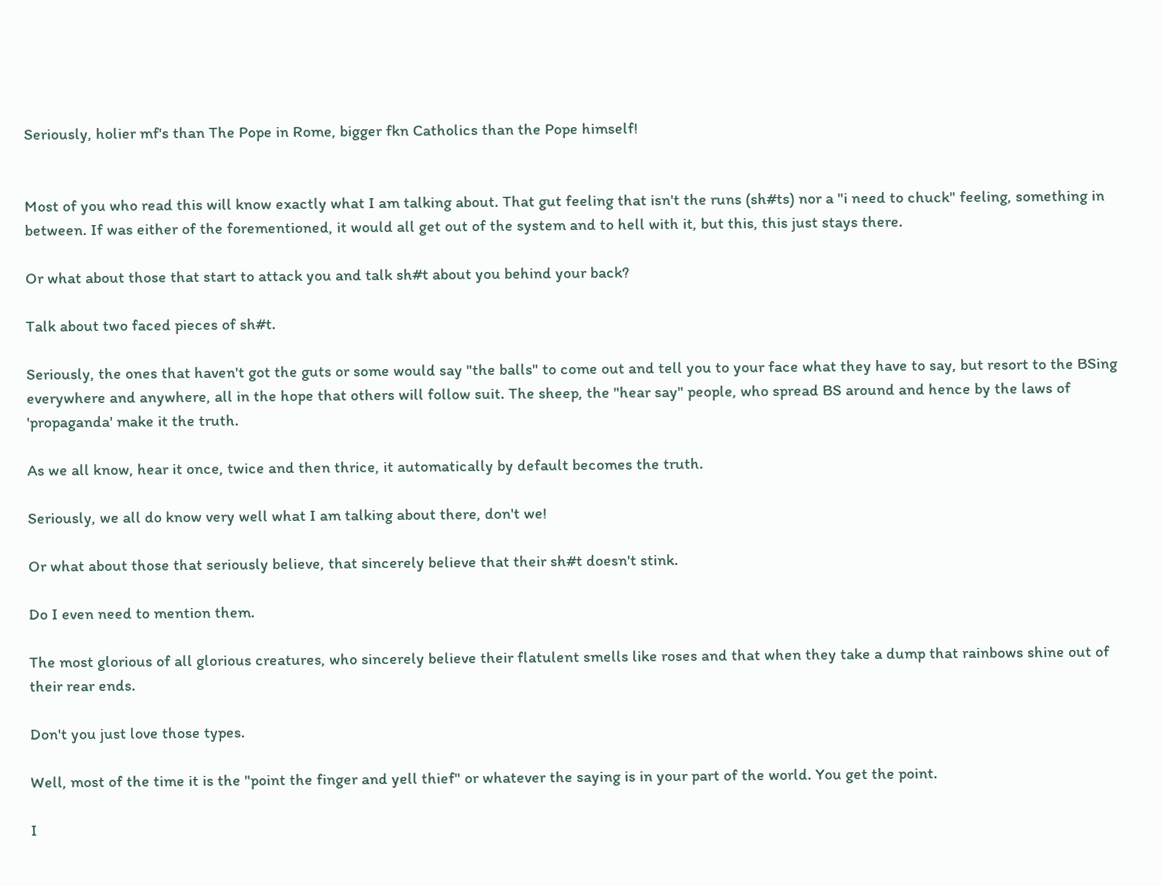Seriously, holier mf's than The Pope in Rome, bigger fkn Catholics than the Pope himself!


Most of you who read this will know exactly what I am talking about. That gut feeling that isn't the runs (sh#ts) nor a "i need to chuck" feeling, something in between. If was either of the forementioned, it would all get out of the system and to hell with it, but this, this just stays there.

Or what about those that start to attack you and talk sh#t about you behind your back?

Talk about two faced pieces of sh#t.

Seriously, the ones that haven't got the guts or some would say "the balls" to come out and tell you to your face what they have to say, but resort to the BSing everywhere and anywhere, all in the hope that others will follow suit. The sheep, the "hear say" people, who spread BS around and hence by the laws of 'propaganda' make it the truth.

As we all know, hear it once, twice and then thrice, it automatically by default becomes the truth.

Seriously, we all do know very well what I am talking about there, don't we!

Or what about those that seriously believe, that sincerely believe that their sh#t doesn't stink.

Do I even need to mention them.

The most glorious of all glorious creatures, who sincerely believe their flatulent smells like roses and that when they take a dump that rainbows shine out of their rear ends.

Don't you just love those types.

Well, most of the time it is the "point the finger and yell thief" or whatever the saying is in your part of the world. You get the point.

I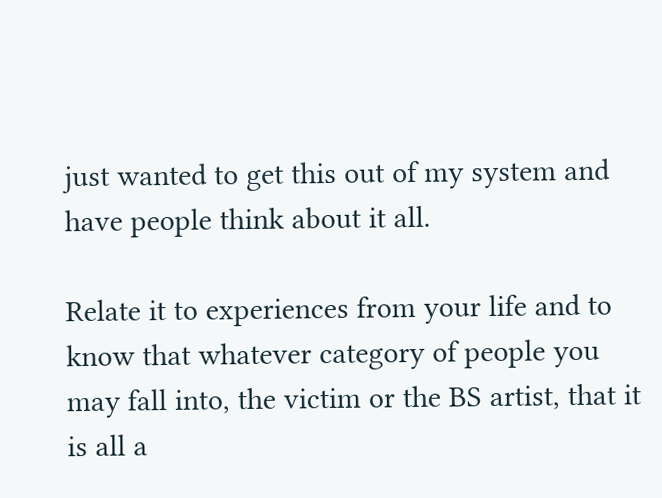just wanted to get this out of my system and have people think about it all.

Relate it to experiences from your life and to know that whatever category of people you may fall into, the victim or the BS artist, that it is all a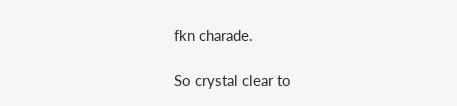fkn charade.

So crystal clear to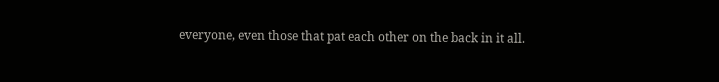everyone, even those that pat each other on the back in it all.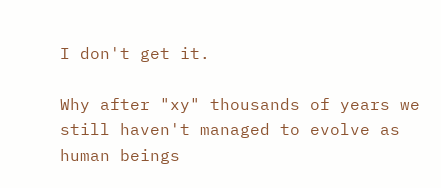I don't get it.

Why after "xy" thousands of years we still haven't managed to evolve as human beings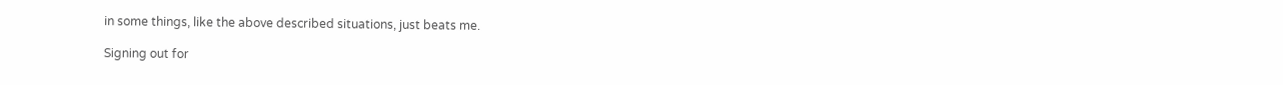in some things, like the above described situations, just beats me.

Signing out for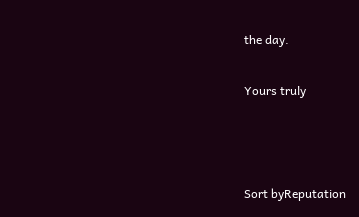the day.

Yours truly



Sort byReputation